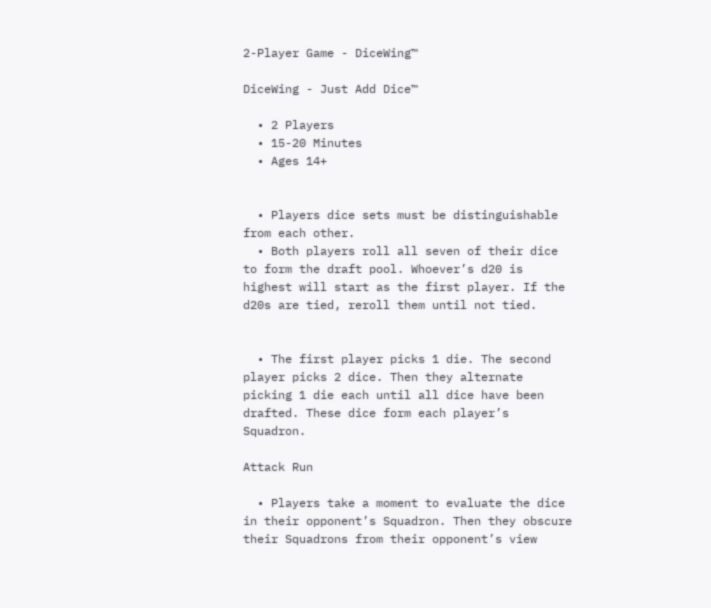2-Player Game - DiceWing™

DiceWing - Just Add Dice™

  • 2 Players
  • 15-20 Minutes
  • Ages 14+


  • Players dice sets must be distinguishable from each other.
  • Both players roll all seven of their dice to form the draft pool. Whoever’s d20 is highest will start as the first player. If the d20s are tied, reroll them until not tied.


  • The first player picks 1 die. The second player picks 2 dice. Then they alternate picking 1 die each until all dice have been drafted. These dice form each player’s Squadron.

Attack Run

  • Players take a moment to evaluate the dice in their opponent’s Squadron. Then they obscure their Squadrons from their opponent’s view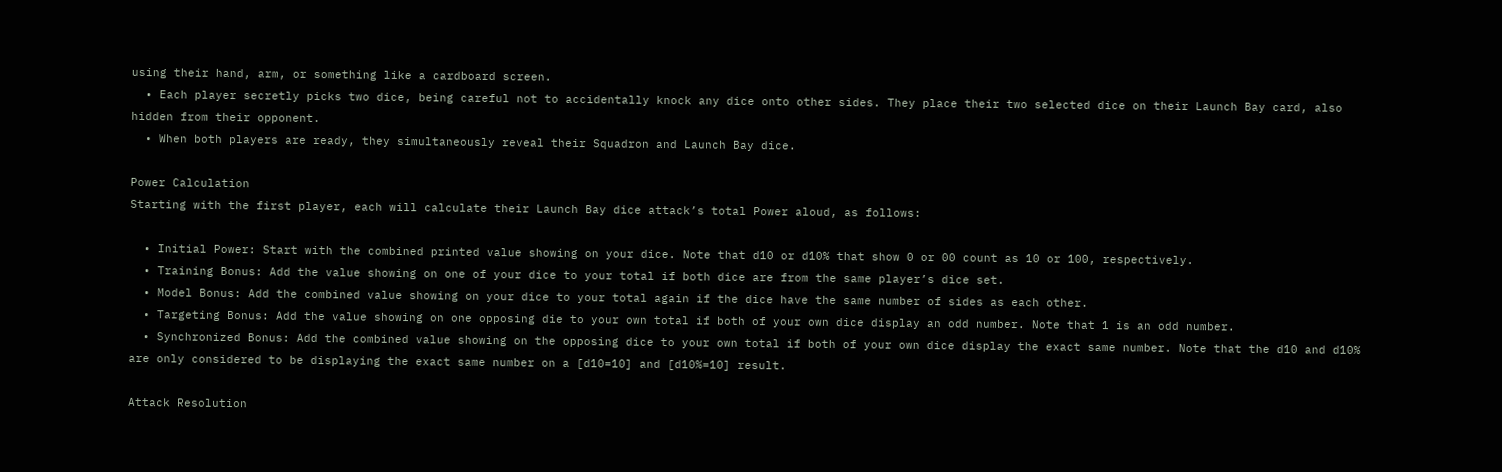using their hand, arm, or something like a cardboard screen.
  • Each player secretly picks two dice, being careful not to accidentally knock any dice onto other sides. They place their two selected dice on their Launch Bay card, also hidden from their opponent.
  • When both players are ready, they simultaneously reveal their Squadron and Launch Bay dice.

Power Calculation
Starting with the first player, each will calculate their Launch Bay dice attack’s total Power aloud, as follows:

  • Initial Power: Start with the combined printed value showing on your dice. Note that d10 or d10% that show 0 or 00 count as 10 or 100, respectively.
  • Training Bonus: Add the value showing on one of your dice to your total if both dice are from the same player’s dice set.
  • Model Bonus: Add the combined value showing on your dice to your total again if the dice have the same number of sides as each other.
  • Targeting Bonus: Add the value showing on one opposing die to your own total if both of your own dice display an odd number. Note that 1 is an odd number.
  • Synchronized Bonus: Add the combined value showing on the opposing dice to your own total if both of your own dice display the exact same number. Note that the d10 and d10% are only considered to be displaying the exact same number on a [d10=10] and [d10%=10] result.

Attack Resolution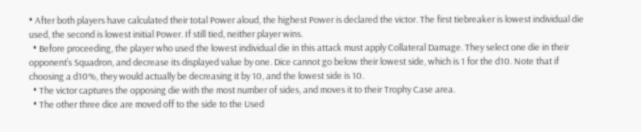• After both players have calculated their total Power aloud, the highest Power is declared the victor. The first tiebreaker is lowest individual die used, the second is lowest initial Power. If still tied, neither player wins.
  • Before proceeding, the player who used the lowest individual die in this attack must apply Collateral Damage. They select one die in their opponent’s Squadron, and decrease its displayed value by one. Dice cannot go below their lowest side, which is 1 for the d10. Note that if choosing a d10%, they would actually be decreasing it by 10, and the lowest side is 10.
  • The victor captures the opposing die with the most number of sides, and moves it to their Trophy Case area.
  • The other three dice are moved off to the side to the Used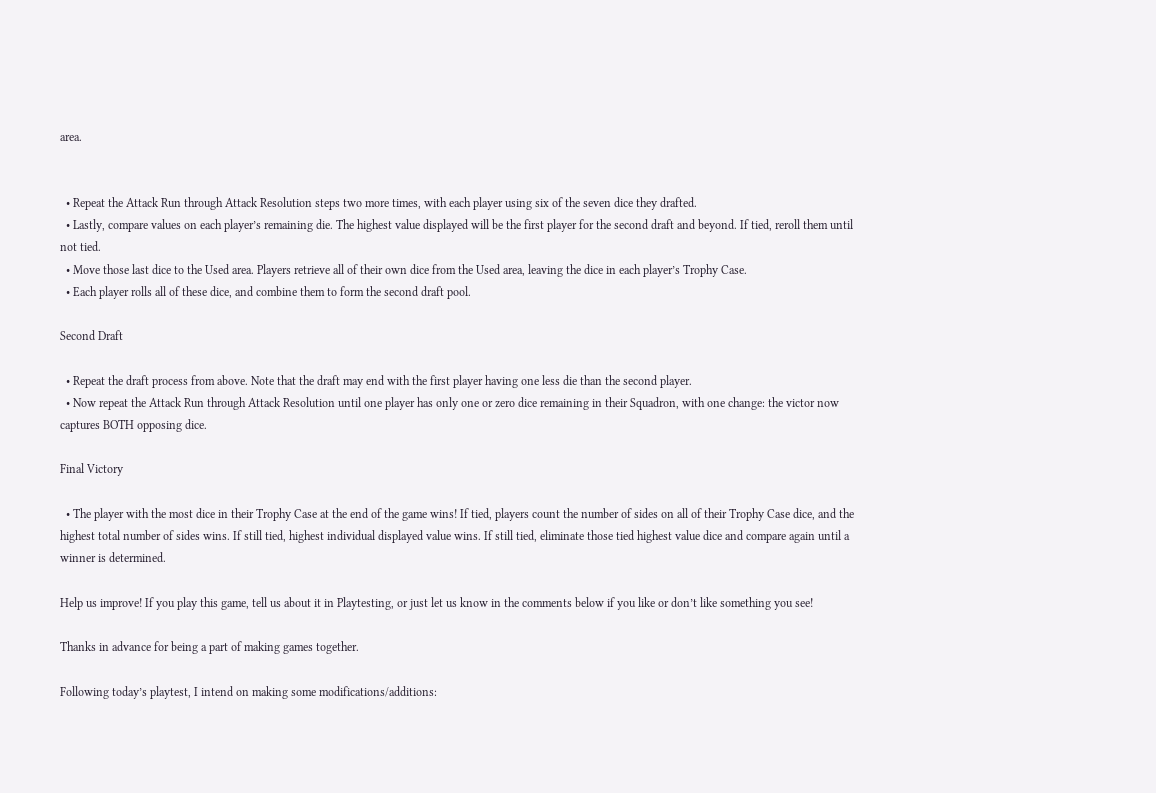area.


  • Repeat the Attack Run through Attack Resolution steps two more times, with each player using six of the seven dice they drafted.
  • Lastly, compare values on each player’s remaining die. The highest value displayed will be the first player for the second draft and beyond. If tied, reroll them until not tied.
  • Move those last dice to the Used area. Players retrieve all of their own dice from the Used area, leaving the dice in each player’s Trophy Case.
  • Each player rolls all of these dice, and combine them to form the second draft pool.

Second Draft

  • Repeat the draft process from above. Note that the draft may end with the first player having one less die than the second player.
  • Now repeat the Attack Run through Attack Resolution until one player has only one or zero dice remaining in their Squadron, with one change: the victor now captures BOTH opposing dice.

Final Victory

  • The player with the most dice in their Trophy Case at the end of the game wins! If tied, players count the number of sides on all of their Trophy Case dice, and the highest total number of sides wins. If still tied, highest individual displayed value wins. If still tied, eliminate those tied highest value dice and compare again until a winner is determined.

Help us improve! If you play this game, tell us about it in Playtesting, or just let us know in the comments below if you like or don’t like something you see!

Thanks in advance for being a part of making games together.

Following today’s playtest, I intend on making some modifications/additions: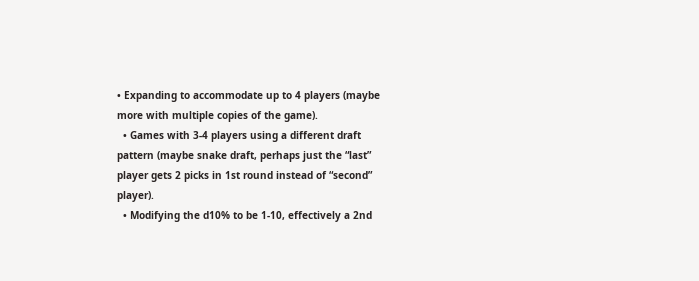• Expanding to accommodate up to 4 players (maybe more with multiple copies of the game).
  • Games with 3-4 players using a different draft pattern (maybe snake draft, perhaps just the “last” player gets 2 picks in 1st round instead of “second” player).
  • Modifying the d10% to be 1-10, effectively a 2nd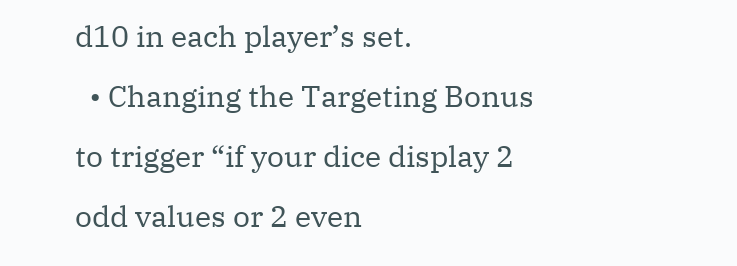d10 in each player’s set.
  • Changing the Targeting Bonus to trigger “if your dice display 2 odd values or 2 even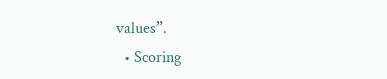values”.
  • Scoring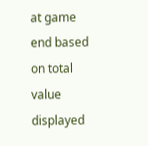at game end based on total value displayed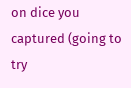on dice you captured (going to try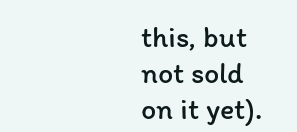this, but not sold on it yet).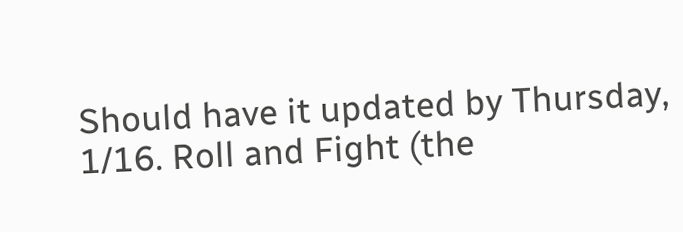Should have it updated by Thursday, 1/16. Roll and Fight (the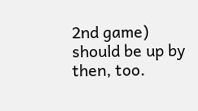2nd game) should be up by then, too.